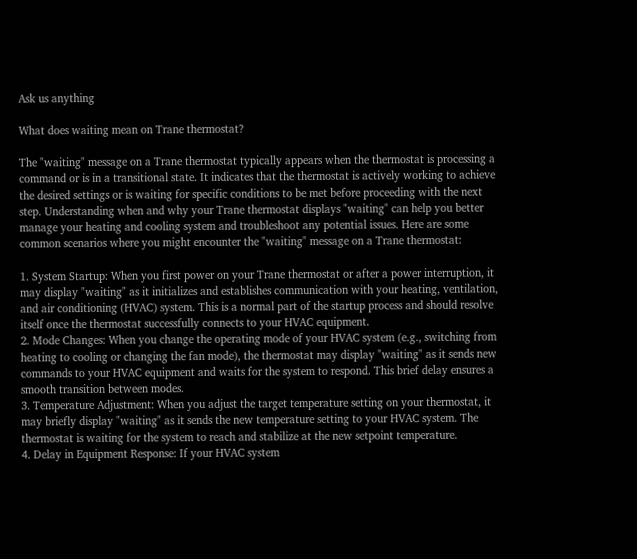Ask us anything

What does waiting mean on Trane thermostat?

The "waiting" message on a Trane thermostat typically appears when the thermostat is processing a command or is in a transitional state. It indicates that the thermostat is actively working to achieve the desired settings or is waiting for specific conditions to be met before proceeding with the next step. Understanding when and why your Trane thermostat displays "waiting" can help you better manage your heating and cooling system and troubleshoot any potential issues. Here are some common scenarios where you might encounter the "waiting" message on a Trane thermostat:

1. System Startup: When you first power on your Trane thermostat or after a power interruption, it may display "waiting" as it initializes and establishes communication with your heating, ventilation, and air conditioning (HVAC) system. This is a normal part of the startup process and should resolve itself once the thermostat successfully connects to your HVAC equipment.
2. Mode Changes: When you change the operating mode of your HVAC system (e.g., switching from heating to cooling or changing the fan mode), the thermostat may display "waiting" as it sends new commands to your HVAC equipment and waits for the system to respond. This brief delay ensures a smooth transition between modes.
3. Temperature Adjustment: When you adjust the target temperature setting on your thermostat, it may briefly display "waiting" as it sends the new temperature setting to your HVAC system. The thermostat is waiting for the system to reach and stabilize at the new setpoint temperature.
4. Delay in Equipment Response: If your HVAC system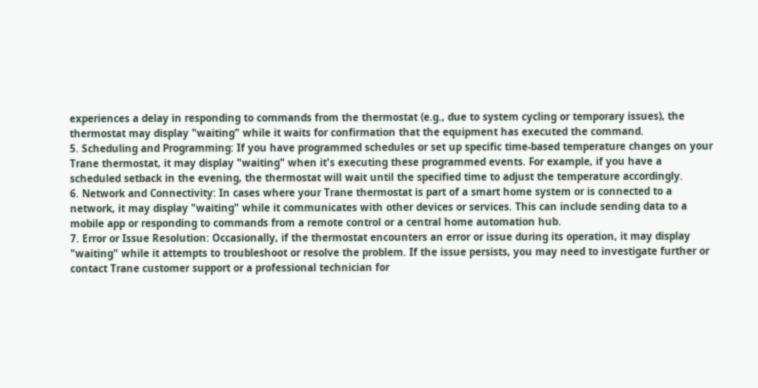experiences a delay in responding to commands from the thermostat (e.g., due to system cycling or temporary issues), the thermostat may display "waiting" while it waits for confirmation that the equipment has executed the command.
5. Scheduling and Programming: If you have programmed schedules or set up specific time-based temperature changes on your Trane thermostat, it may display "waiting" when it's executing these programmed events. For example, if you have a scheduled setback in the evening, the thermostat will wait until the specified time to adjust the temperature accordingly.
6. Network and Connectivity: In cases where your Trane thermostat is part of a smart home system or is connected to a network, it may display "waiting" while it communicates with other devices or services. This can include sending data to a mobile app or responding to commands from a remote control or a central home automation hub.
7. Error or Issue Resolution: Occasionally, if the thermostat encounters an error or issue during its operation, it may display "waiting" while it attempts to troubleshoot or resolve the problem. If the issue persists, you may need to investigate further or contact Trane customer support or a professional technician for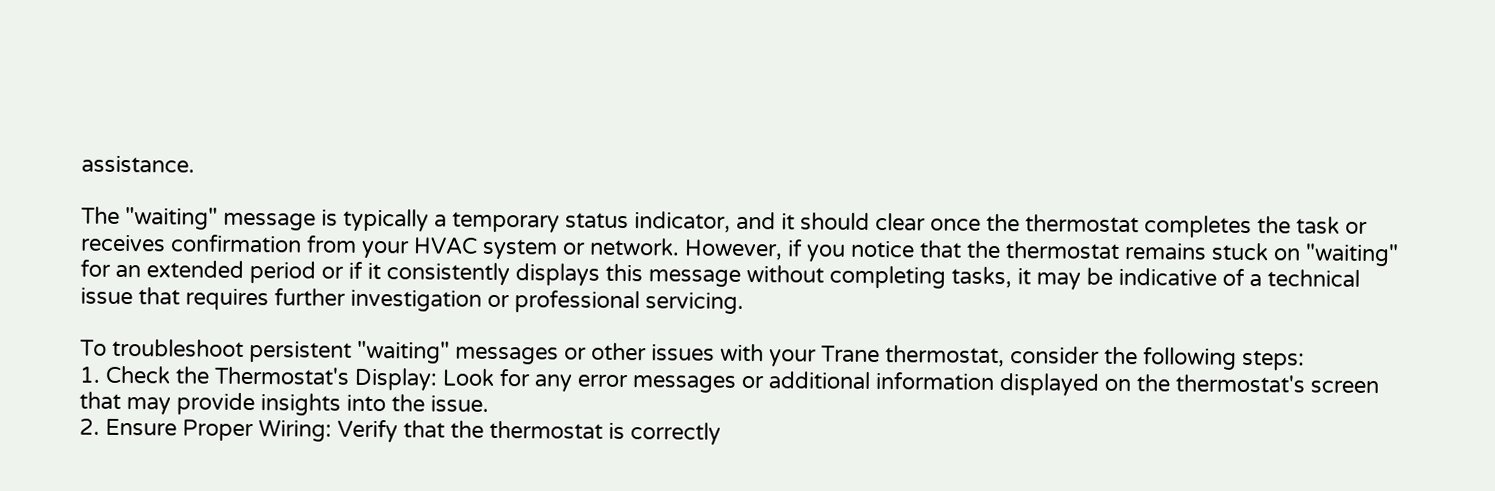assistance.

The "waiting" message is typically a temporary status indicator, and it should clear once the thermostat completes the task or receives confirmation from your HVAC system or network. However, if you notice that the thermostat remains stuck on "waiting" for an extended period or if it consistently displays this message without completing tasks, it may be indicative of a technical issue that requires further investigation or professional servicing.

To troubleshoot persistent "waiting" messages or other issues with your Trane thermostat, consider the following steps:
1. Check the Thermostat's Display: Look for any error messages or additional information displayed on the thermostat's screen that may provide insights into the issue.
2. Ensure Proper Wiring: Verify that the thermostat is correctly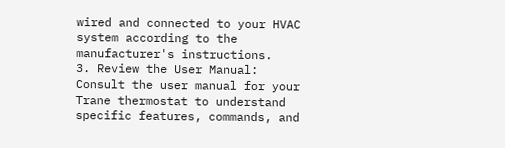wired and connected to your HVAC system according to the manufacturer's instructions.
3. Review the User Manual: Consult the user manual for your Trane thermostat to understand specific features, commands, and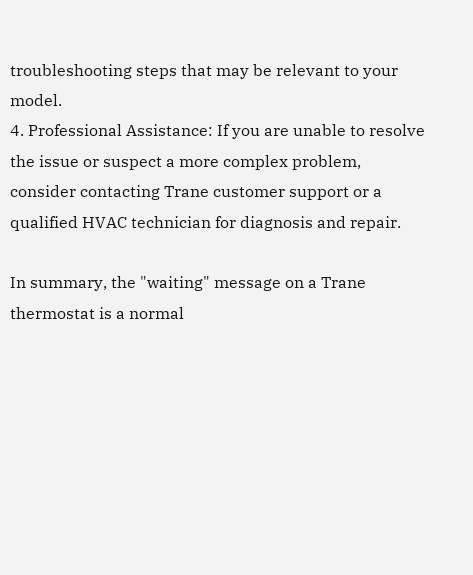troubleshooting steps that may be relevant to your model.
4. Professional Assistance: If you are unable to resolve the issue or suspect a more complex problem, consider contacting Trane customer support or a qualified HVAC technician for diagnosis and repair.

In summary, the "waiting" message on a Trane thermostat is a normal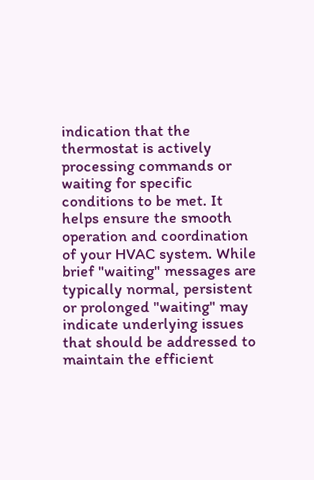indication that the thermostat is actively processing commands or waiting for specific conditions to be met. It helps ensure the smooth operation and coordination of your HVAC system. While brief "waiting" messages are typically normal, persistent or prolonged "waiting" may indicate underlying issues that should be addressed to maintain the efficient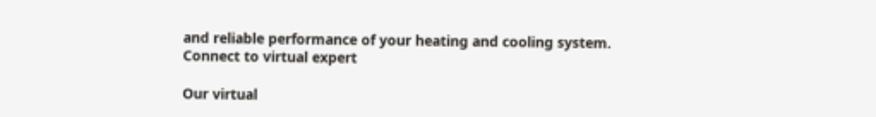and reliable performance of your heating and cooling system.
Connect to virtual expert

Our virtual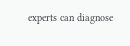experts can diagnose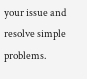your issue and resolve simple problems.